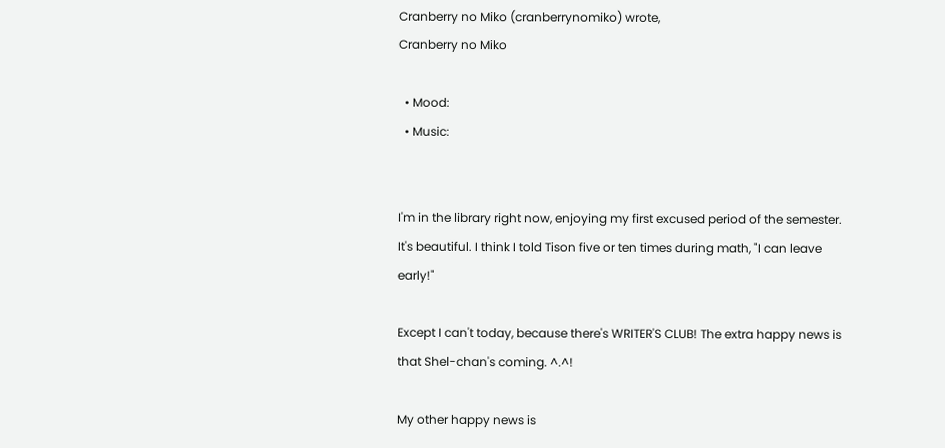Cranberry no Miko (cranberrynomiko) wrote,
Cranberry no Miko

  • Mood:
  • Music:


I'm in the library right now, enjoying my first excused period of the semester. It's beautiful. I think I told Tison five or ten times during math, "I can leave early!"

Except I can't today, because there's WRITER'S CLUB! The extra happy news is that Shel-chan's coming. ^.^!

My other happy news is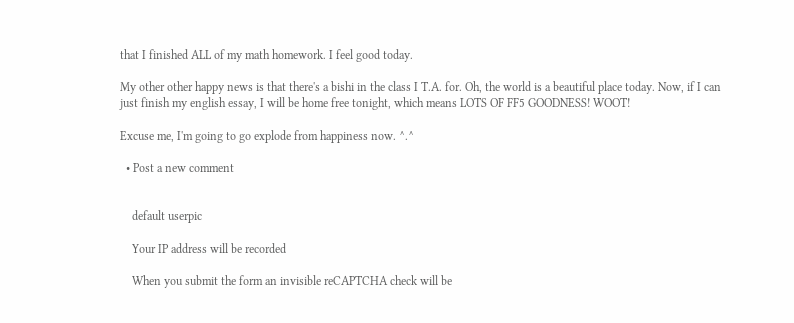that I finished ALL of my math homework. I feel good today.

My other other happy news is that there's a bishi in the class I T.A. for. Oh, the world is a beautiful place today. Now, if I can just finish my english essay, I will be home free tonight, which means LOTS OF FF5 GOODNESS! WOOT!

Excuse me, I'm going to go explode from happiness now. ^.^

  • Post a new comment


    default userpic

    Your IP address will be recorded

    When you submit the form an invisible reCAPTCHA check will be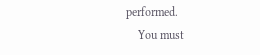performed.
    You must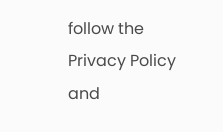follow the Privacy Policy and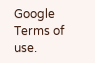Google Terms of use.